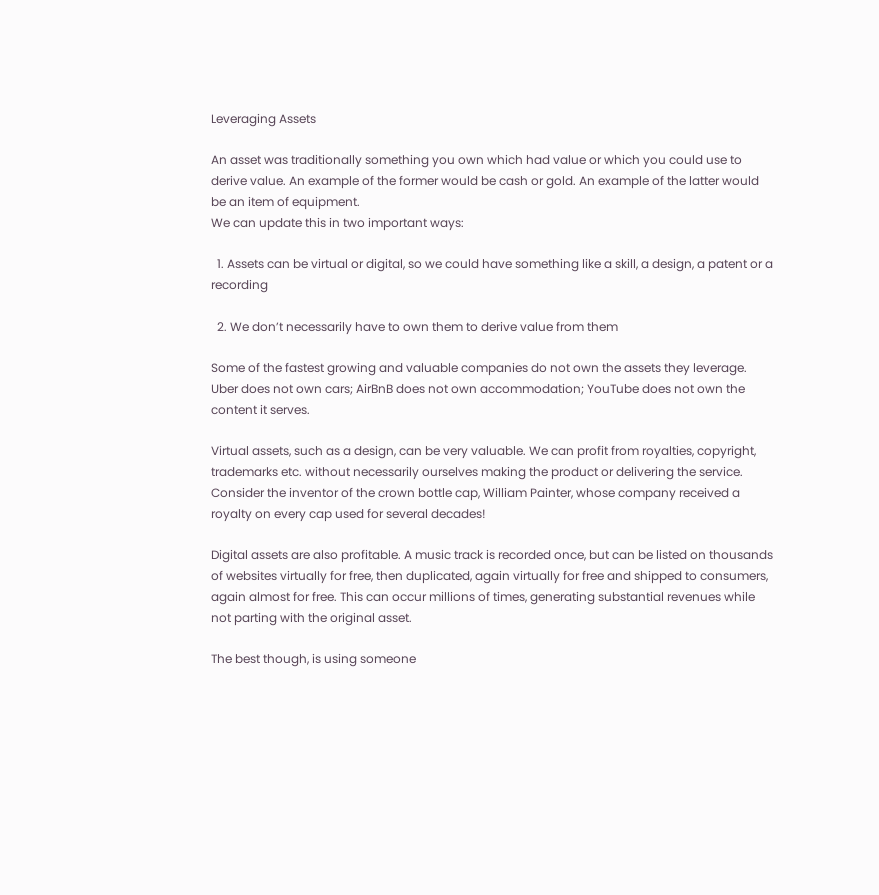Leveraging Assets

An asset was traditionally something you own which had value or which you could use to derive value. An example of the former would be cash or gold. An example of the latter would be an item of equipment.
We can update this in two important ways:

  1. Assets can be virtual or digital, so we could have something like a skill, a design, a patent or a recording

  2. We don’t necessarily have to own them to derive value from them

Some of the fastest growing and valuable companies do not own the assets they leverage. Uber does not own cars; AirBnB does not own accommodation; YouTube does not own the content it serves.

Virtual assets, such as a design, can be very valuable. We can profit from royalties, copyright, trademarks etc. without necessarily ourselves making the product or delivering the service. Consider the inventor of the crown bottle cap, William Painter, whose company received a royalty on every cap used for several decades!

Digital assets are also profitable. A music track is recorded once, but can be listed on thousands of websites virtually for free, then duplicated, again virtually for free and shipped to consumers, again almost for free. This can occur millions of times, generating substantial revenues while not parting with the original asset.

The best though, is using someone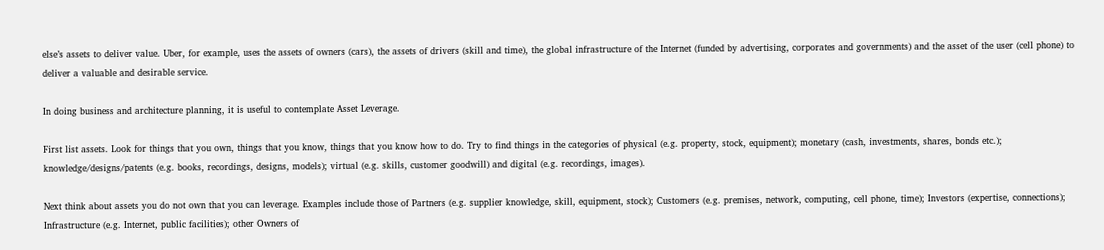else’s assets to deliver value. Uber, for example, uses the assets of owners (cars), the assets of drivers (skill and time), the global infrastructure of the Internet (funded by advertising, corporates and governments) and the asset of the user (cell phone) to deliver a valuable and desirable service.

In doing business and architecture planning, it is useful to contemplate Asset Leverage.

First list assets. Look for things that you own, things that you know, things that you know how to do. Try to find things in the categories of physical (e.g. property, stock, equipment); monetary (cash, investments, shares, bonds etc.); knowledge/designs/patents (e.g. books, recordings, designs, models); virtual (e.g. skills, customer goodwill) and digital (e.g. recordings, images).

Next think about assets you do not own that you can leverage. Examples include those of Partners (e.g. supplier knowledge, skill, equipment, stock); Customers (e.g. premises, network, computing, cell phone, time); Investors (expertise, connections); Infrastructure (e.g. Internet, public facilities); other Owners of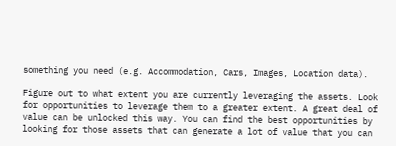something you need (e.g. Accommodation, Cars, Images, Location data).

Figure out to what extent you are currently leveraging the assets. Look for opportunities to leverage them to a greater extent. A great deal of value can be unlocked this way. You can find the best opportunities by looking for those assets that can generate a lot of value that you can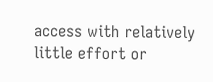access with relatively little effort or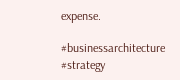expense.

#businessarchitecture #strategy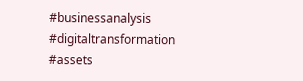#businessanalysis #digitaltransformation #assets